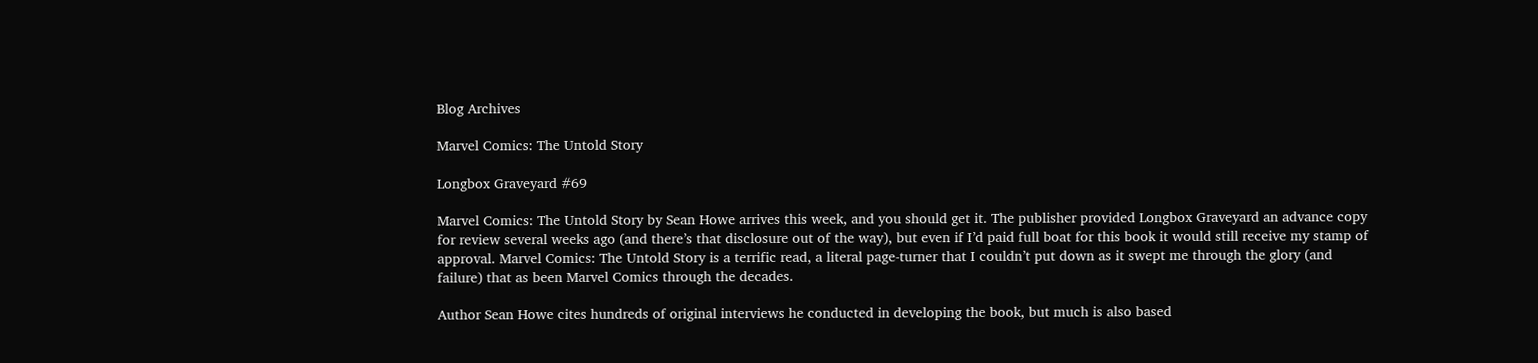Blog Archives

Marvel Comics: The Untold Story

Longbox Graveyard #69

Marvel Comics: The Untold Story by Sean Howe arrives this week, and you should get it. The publisher provided Longbox Graveyard an advance copy for review several weeks ago (and there’s that disclosure out of the way), but even if I’d paid full boat for this book it would still receive my stamp of approval. Marvel Comics: The Untold Story is a terrific read, a literal page-turner that I couldn’t put down as it swept me through the glory (and failure) that as been Marvel Comics through the decades.

Author Sean Howe cites hundreds of original interviews he conducted in developing the book, but much is also based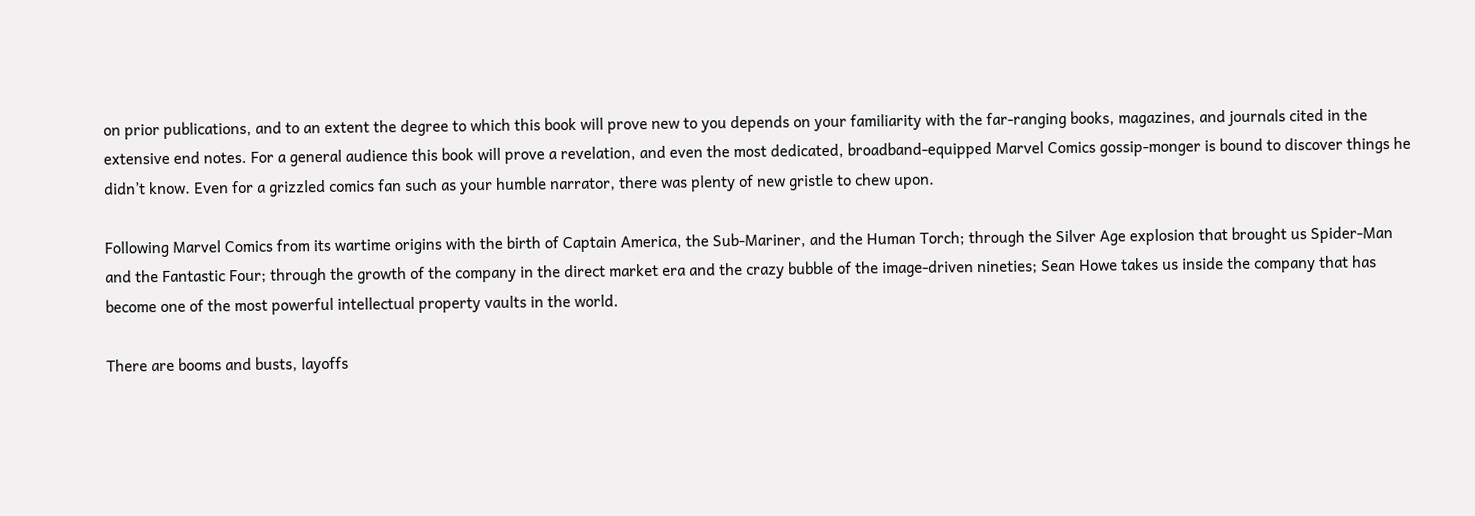on prior publications, and to an extent the degree to which this book will prove new to you depends on your familiarity with the far-ranging books, magazines, and journals cited in the extensive end notes. For a general audience this book will prove a revelation, and even the most dedicated, broadband-equipped Marvel Comics gossip-monger is bound to discover things he didn’t know. Even for a grizzled comics fan such as your humble narrator, there was plenty of new gristle to chew upon.

Following Marvel Comics from its wartime origins with the birth of Captain America, the Sub-Mariner, and the Human Torch; through the Silver Age explosion that brought us Spider-Man and the Fantastic Four; through the growth of the company in the direct market era and the crazy bubble of the image-driven nineties; Sean Howe takes us inside the company that has become one of the most powerful intellectual property vaults in the world.

There are booms and busts, layoffs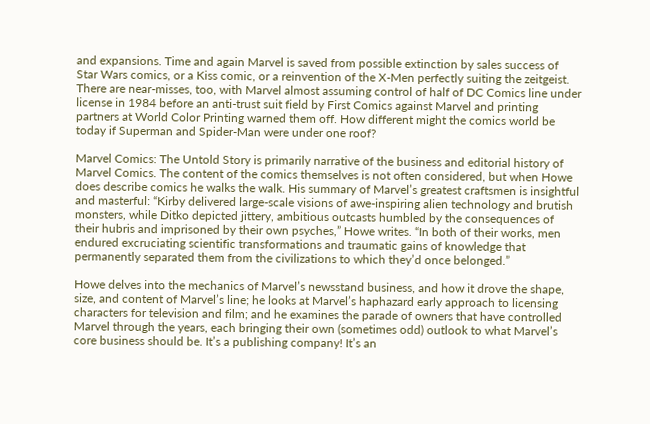and expansions. Time and again Marvel is saved from possible extinction by sales success of Star Wars comics, or a Kiss comic, or a reinvention of the X-Men perfectly suiting the zeitgeist. There are near-misses, too, with Marvel almost assuming control of half of DC Comics line under license in 1984 before an anti-trust suit field by First Comics against Marvel and printing partners at World Color Printing warned them off. How different might the comics world be today if Superman and Spider-Man were under one roof?

Marvel Comics: The Untold Story is primarily narrative of the business and editorial history of Marvel Comics. The content of the comics themselves is not often considered, but when Howe does describe comics he walks the walk. His summary of Marvel’s greatest craftsmen is insightful and masterful: “Kirby delivered large-scale visions of awe-inspiring alien technology and brutish monsters, while Ditko depicted jittery, ambitious outcasts humbled by the consequences of their hubris and imprisoned by their own psyches,” Howe writes. “In both of their works, men endured excruciating scientific transformations and traumatic gains of knowledge that permanently separated them from the civilizations to which they’d once belonged.”

Howe delves into the mechanics of Marvel’s newsstand business, and how it drove the shape, size, and content of Marvel’s line; he looks at Marvel’s haphazard early approach to licensing characters for television and film; and he examines the parade of owners that have controlled Marvel through the years, each bringing their own (sometimes odd) outlook to what Marvel’s core business should be. It’s a publishing company! It’s an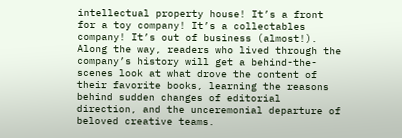intellectual property house! It’s a front for a toy company! It’s a collectables company! It’s out of business (almost!). Along the way, readers who lived through the company’s history will get a behind-the-scenes look at what drove the content of their favorite books, learning the reasons behind sudden changes of editorial direction, and the unceremonial departure of beloved creative teams.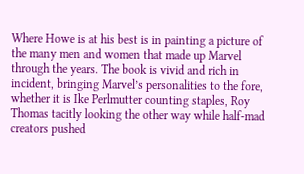Where Howe is at his best is in painting a picture of the many men and women that made up Marvel through the years. The book is vivid and rich in incident, bringing Marvel’s personalities to the fore, whether it is Ike Perlmutter counting staples, Roy Thomas tacitly looking the other way while half-mad creators pushed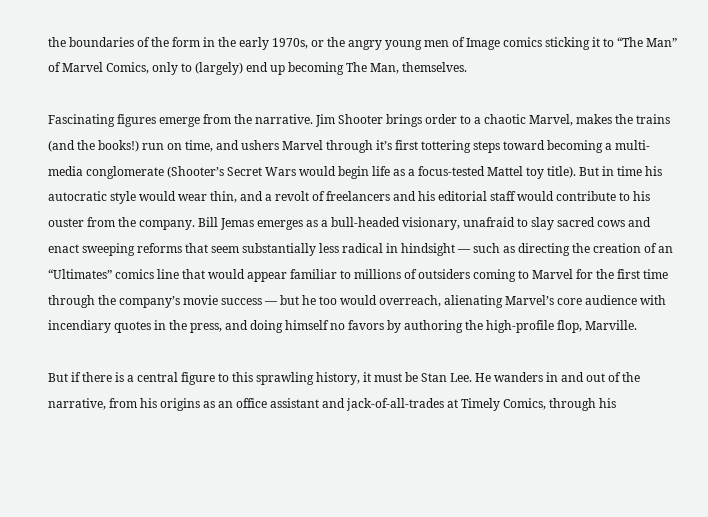the boundaries of the form in the early 1970s, or the angry young men of Image comics sticking it to “The Man” of Marvel Comics, only to (largely) end up becoming The Man, themselves.

Fascinating figures emerge from the narrative. Jim Shooter brings order to a chaotic Marvel, makes the trains (and the books!) run on time, and ushers Marvel through it’s first tottering steps toward becoming a multi-media conglomerate (Shooter’s Secret Wars would begin life as a focus-tested Mattel toy title). But in time his autocratic style would wear thin, and a revolt of freelancers and his editorial staff would contribute to his ouster from the company. Bill Jemas emerges as a bull-headed visionary, unafraid to slay sacred cows and enact sweeping reforms that seem substantially less radical in hindsight — such as directing the creation of an “Ultimates” comics line that would appear familiar to millions of outsiders coming to Marvel for the first time through the company’s movie success — but he too would overreach, alienating Marvel’s core audience with incendiary quotes in the press, and doing himself no favors by authoring the high-profile flop, Marville.

But if there is a central figure to this sprawling history, it must be Stan Lee. He wanders in and out of the narrative, from his origins as an office assistant and jack-of-all-trades at Timely Comics, through his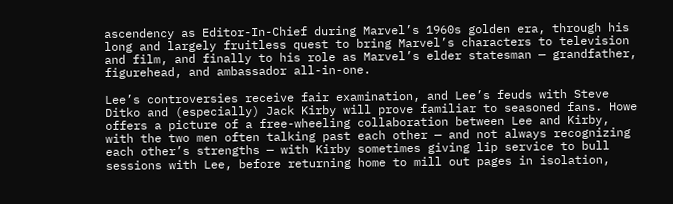ascendency as Editor-In-Chief during Marvel’s 1960s golden era, through his long and largely fruitless quest to bring Marvel’s characters to television and film, and finally to his role as Marvel’s elder statesman — grandfather, figurehead, and ambassador all-in-one.

Lee’s controversies receive fair examination, and Lee’s feuds with Steve Ditko and (especially) Jack Kirby will prove familiar to seasoned fans. Howe offers a picture of a free-wheeling collaboration between Lee and Kirby, with the two men often talking past each other — and not always recognizing each other’s strengths — with Kirby sometimes giving lip service to bull sessions with Lee, before returning home to mill out pages in isolation,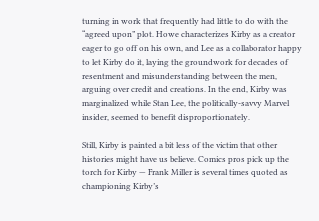turning in work that frequently had little to do with the “agreed upon” plot. Howe characterizes Kirby as a creator eager to go off on his own, and Lee as a collaborator happy to let Kirby do it, laying the groundwork for decades of resentment and misunderstanding between the men, arguing over credit and creations. In the end, Kirby was marginalized while Stan Lee, the politically-savvy Marvel insider, seemed to benefit disproportionately.

Still, Kirby is painted a bit less of the victim that other histories might have us believe. Comics pros pick up the torch for Kirby — Frank Miller is several times quoted as championing Kirby’s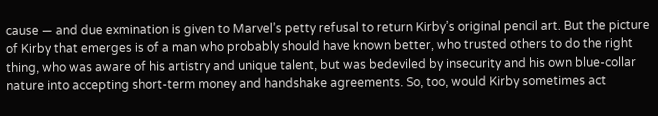cause — and due exmination is given to Marvel’s petty refusal to return Kirby’s original pencil art. But the picture of Kirby that emerges is of a man who probably should have known better, who trusted others to do the right thing, who was aware of his artistry and unique talent, but was bedeviled by insecurity and his own blue-collar nature into accepting short-term money and handshake agreements. So, too, would Kirby sometimes act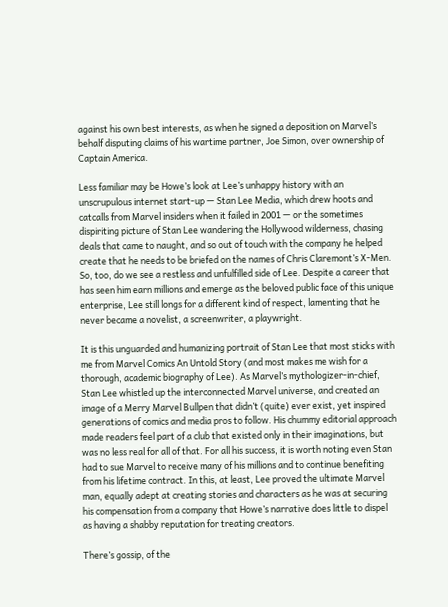against his own best interests, as when he signed a deposition on Marvel’s behalf disputing claims of his wartime partner, Joe Simon, over ownership of Captain America.

Less familiar may be Howe’s look at Lee’s unhappy history with an unscrupulous internet start-up — Stan Lee Media, which drew hoots and catcalls from Marvel insiders when it failed in 2001 — or the sometimes dispiriting picture of Stan Lee wandering the Hollywood wilderness, chasing deals that came to naught, and so out of touch with the company he helped create that he needs to be briefed on the names of Chris Claremont’s X-Men. So, too, do we see a restless and unfulfilled side of Lee. Despite a career that has seen him earn millions and emerge as the beloved public face of this unique enterprise, Lee still longs for a different kind of respect, lamenting that he never became a novelist, a screenwriter, a playwright.

It is this unguarded and humanizing portrait of Stan Lee that most sticks with me from Marvel Comics An Untold Story (and most makes me wish for a thorough, academic biography of Lee). As Marvel’s mythologizer-in-chief, Stan Lee whistled up the interconnected Marvel universe, and created an image of a Merry Marvel Bullpen that didn’t (quite) ever exist, yet inspired generations of comics and media pros to follow. His chummy editorial approach made readers feel part of a club that existed only in their imaginations, but was no less real for all of that. For all his success, it is worth noting even Stan had to sue Marvel to receive many of his millions and to continue benefiting from his lifetime contract. In this, at least, Lee proved the ultimate Marvel man, equally adept at creating stories and characters as he was at securing his compensation from a company that Howe’s narrative does little to dispel as having a shabby reputation for treating creators.

There’s gossip, of the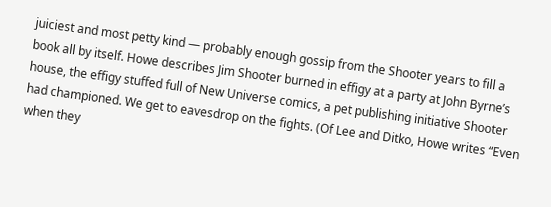juiciest and most petty kind — probably enough gossip from the Shooter years to fill a book all by itself. Howe describes Jim Shooter burned in effigy at a party at John Byrne’s house, the effigy stuffed full of New Universe comics, a pet publishing initiative Shooter had championed. We get to eavesdrop on the fights. (Of Lee and Ditko, Howe writes “Even when they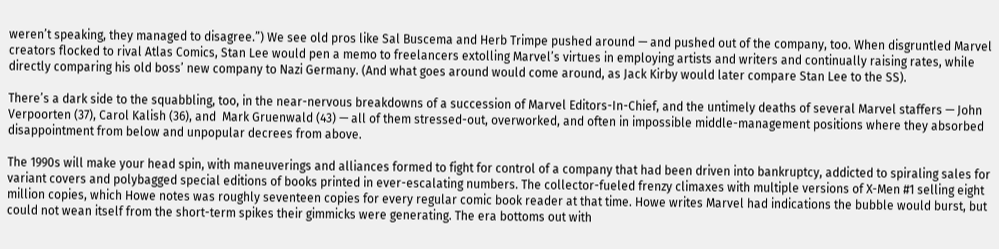weren’t speaking, they managed to disagree.”) We see old pros like Sal Buscema and Herb Trimpe pushed around — and pushed out of the company, too. When disgruntled Marvel creators flocked to rival Atlas Comics, Stan Lee would pen a memo to freelancers extolling Marvel’s virtues in employing artists and writers and continually raising rates, while directly comparing his old boss’ new company to Nazi Germany. (And what goes around would come around, as Jack Kirby would later compare Stan Lee to the SS).

There’s a dark side to the squabbling, too, in the near-nervous breakdowns of a succession of Marvel Editors-In-Chief, and the untimely deaths of several Marvel staffers — John Verpoorten (37), Carol Kalish (36), and  Mark Gruenwald (43) — all of them stressed-out, overworked, and often in impossible middle-management positions where they absorbed disappointment from below and unpopular decrees from above.

The 1990s will make your head spin, with maneuverings and alliances formed to fight for control of a company that had been driven into bankruptcy, addicted to spiraling sales for variant covers and polybagged special editions of books printed in ever-escalating numbers. The collector-fueled frenzy climaxes with multiple versions of X-Men #1 selling eight million copies, which Howe notes was roughly seventeen copies for every regular comic book reader at that time. Howe writes Marvel had indications the bubble would burst, but could not wean itself from the short-term spikes their gimmicks were generating. The era bottoms out with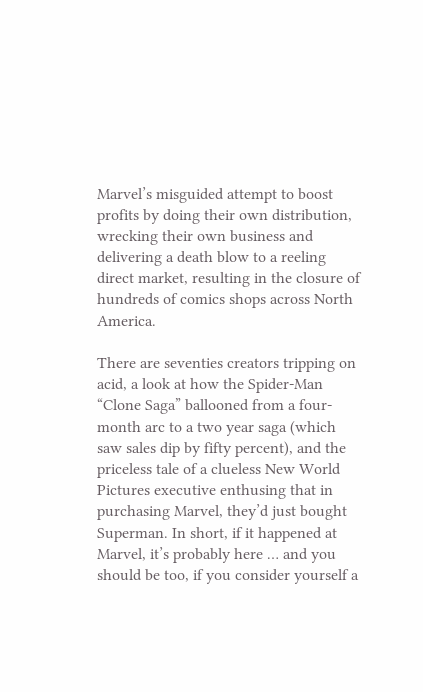Marvel’s misguided attempt to boost profits by doing their own distribution, wrecking their own business and delivering a death blow to a reeling direct market, resulting in the closure of hundreds of comics shops across North America.

There are seventies creators tripping on acid, a look at how the Spider-Man “Clone Saga” ballooned from a four-month arc to a two year saga (which saw sales dip by fifty percent), and the priceless tale of a clueless New World Pictures executive enthusing that in purchasing Marvel, they’d just bought Superman. In short, if it happened at Marvel, it’s probably here … and you should be too, if you consider yourself a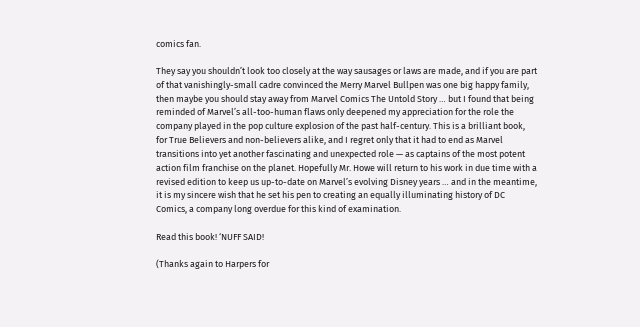comics fan.

They say you shouldn’t look too closely at the way sausages or laws are made, and if you are part of that vanishingly-small cadre convinced the Merry Marvel Bullpen was one big happy family, then maybe you should stay away from Marvel Comics The Untold Story … but I found that being reminded of Marvel’s all-too-human flaws only deepened my appreciation for the role the company played in the pop culture explosion of the past half-century. This is a brilliant book, for True Believers and non-believers alike, and I regret only that it had to end as Marvel transitions into yet another fascinating and unexpected role — as captains of the most potent action film franchise on the planet. Hopefully Mr. Howe will return to his work in due time with a revised edition to keep us up-to-date on Marvel’s evolving Disney years … and in the meantime, it is my sincere wish that he set his pen to creating an equally illuminating history of DC Comics, a company long overdue for this kind of examination.

Read this book! ‘NUFF SAID!

(Thanks again to Harpers for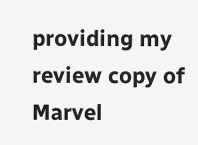providing my review copy of Marvel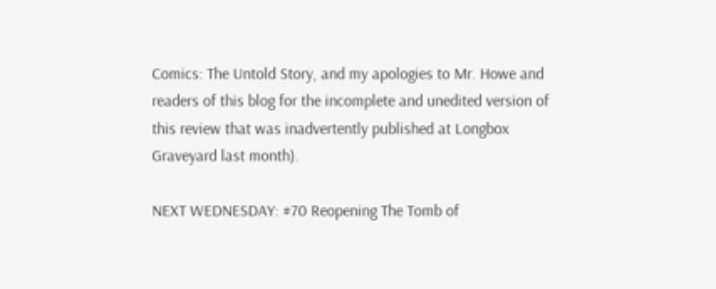Comics: The Untold Story, and my apologies to Mr. Howe and readers of this blog for the incomplete and unedited version of this review that was inadvertently published at Longbox Graveyard last month).

NEXT WEDNESDAY: #70 Reopening The Tomb of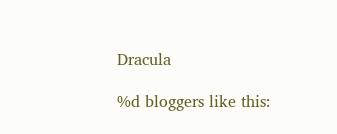Dracula

%d bloggers like this: